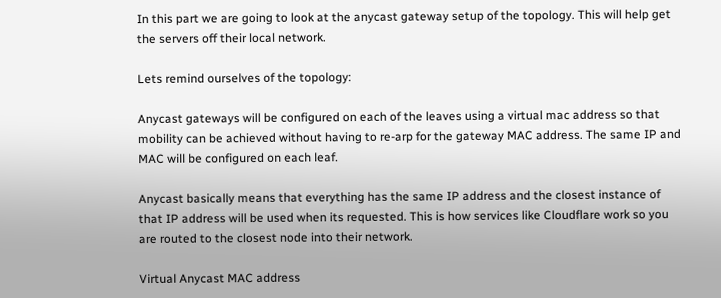In this part we are going to look at the anycast gateway setup of the topology. This will help get the servers off their local network.

Lets remind ourselves of the topology:

Anycast gateways will be configured on each of the leaves using a virtual mac address so that mobility can be achieved without having to re-arp for the gateway MAC address. The same IP and MAC will be configured on each leaf.

Anycast basically means that everything has the same IP address and the closest instance of that IP address will be used when its requested. This is how services like Cloudflare work so you are routed to the closest node into their network.

Virtual Anycast MAC address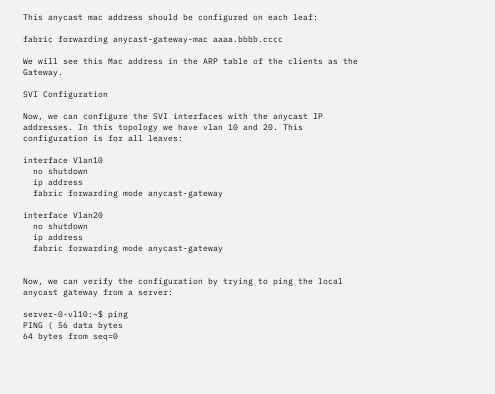This anycast mac address should be configured on each leaf:

fabric forwarding anycast-gateway-mac aaaa.bbbb.cccc

We will see this Mac address in the ARP table of the clients as the Gateway.

SVI Configuration

Now, we can configure the SVI interfaces with the anycast IP addresses. In this topology we have vlan 10 and 20. This configuration is for all leaves:

interface Vlan10
  no shutdown
  ip address
  fabric forwarding mode anycast-gateway

interface Vlan20
  no shutdown
  ip address
  fabric forwarding mode anycast-gateway


Now, we can verify the configuration by trying to ping the local anycast gateway from a server:

server-0-vl10:~$ ping
PING ( 56 data bytes
64 bytes from seq=0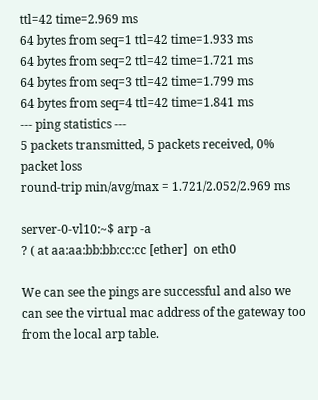ttl=42 time=2.969 ms
64 bytes from seq=1 ttl=42 time=1.933 ms
64 bytes from seq=2 ttl=42 time=1.721 ms
64 bytes from seq=3 ttl=42 time=1.799 ms
64 bytes from seq=4 ttl=42 time=1.841 ms
--- ping statistics ---
5 packets transmitted, 5 packets received, 0% packet loss
round-trip min/avg/max = 1.721/2.052/2.969 ms

server-0-vl10:~$ arp -a
? ( at aa:aa:bb:bb:cc:cc [ether]  on eth0

We can see the pings are successful and also we can see the virtual mac address of the gateway too from the local arp table.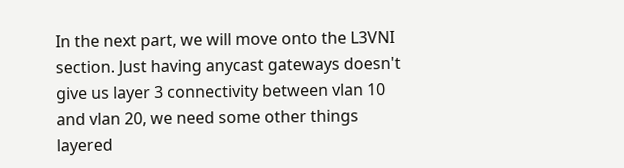In the next part, we will move onto the L3VNI section. Just having anycast gateways doesn't give us layer 3 connectivity between vlan 10 and vlan 20, we need some other things layered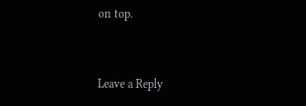on top.


Leave a Reply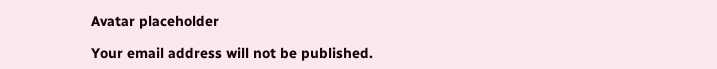Avatar placeholder

Your email address will not be published.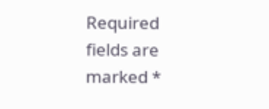Required fields are marked *